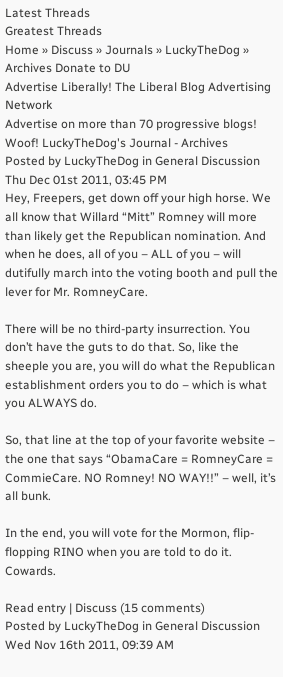Latest Threads
Greatest Threads
Home » Discuss » Journals » LuckyTheDog » Archives Donate to DU
Advertise Liberally! The Liberal Blog Advertising Network
Advertise on more than 70 progressive blogs!
Woof! LuckyTheDog's Journal - Archives
Posted by LuckyTheDog in General Discussion
Thu Dec 01st 2011, 03:45 PM
Hey, Freepers, get down off your high horse. We all know that Willard “Mitt” Romney will more than likely get the Republican nomination. And when he does, all of you – ALL of you – will dutifully march into the voting booth and pull the lever for Mr. RomneyCare.

There will be no third-party insurrection. You don’t have the guts to do that. So, like the sheeple you are, you will do what the Republican establishment orders you to do – which is what you ALWAYS do.

So, that line at the top of your favorite website – the one that says “ObamaCare = RomneyCare = CommieCare. NO Romney! NO WAY!!” – well, it’s all bunk.

In the end, you will vote for the Mormon, flip-flopping RINO when you are told to do it. Cowards.

Read entry | Discuss (15 comments)
Posted by LuckyTheDog in General Discussion
Wed Nov 16th 2011, 09:39 AM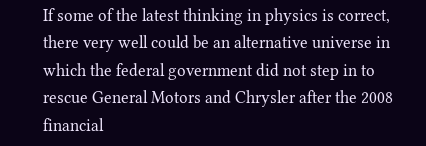If some of the latest thinking in physics is correct, there very well could be an alternative universe in which the federal government did not step in to rescue General Motors and Chrysler after the 2008 financial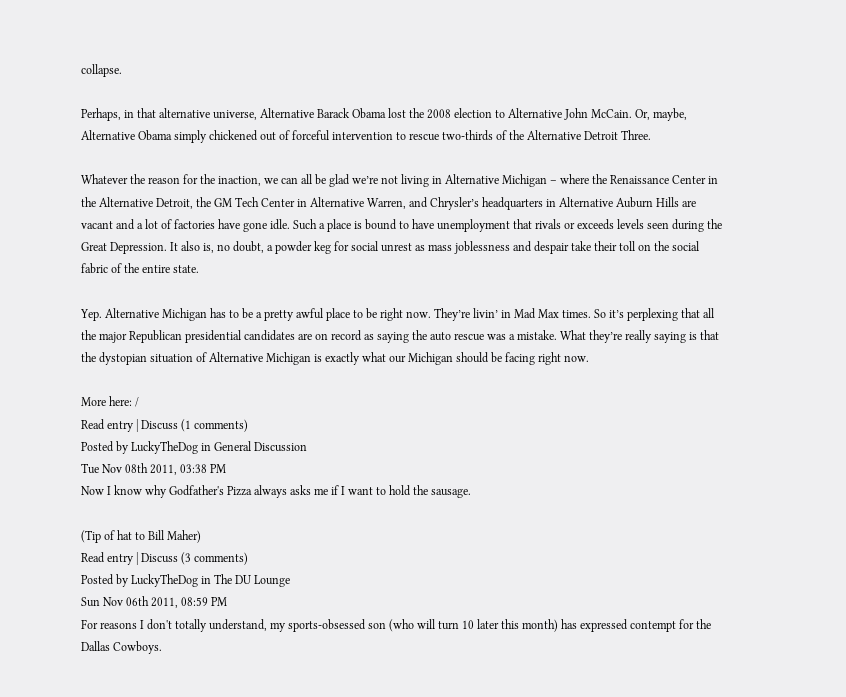collapse.

Perhaps, in that alternative universe, Alternative Barack Obama lost the 2008 election to Alternative John McCain. Or, maybe, Alternative Obama simply chickened out of forceful intervention to rescue two-thirds of the Alternative Detroit Three.

Whatever the reason for the inaction, we can all be glad we’re not living in Alternative Michigan – where the Renaissance Center in the Alternative Detroit, the GM Tech Center in Alternative Warren, and Chrysler’s headquarters in Alternative Auburn Hills are vacant and a lot of factories have gone idle. Such a place is bound to have unemployment that rivals or exceeds levels seen during the Great Depression. It also is, no doubt, a powder keg for social unrest as mass joblessness and despair take their toll on the social fabric of the entire state.

Yep. Alternative Michigan has to be a pretty awful place to be right now. They’re livin’ in Mad Max times. So it’s perplexing that all the major Republican presidential candidates are on record as saying the auto rescue was a mistake. What they’re really saying is that the dystopian situation of Alternative Michigan is exactly what our Michigan should be facing right now.

More here: /
Read entry | Discuss (1 comments)
Posted by LuckyTheDog in General Discussion
Tue Nov 08th 2011, 03:38 PM
Now I know why Godfather's Pizza always asks me if I want to hold the sausage.

(Tip of hat to Bill Maher)
Read entry | Discuss (3 comments)
Posted by LuckyTheDog in The DU Lounge
Sun Nov 06th 2011, 08:59 PM
For reasons I don't totally understand, my sports-obsessed son (who will turn 10 later this month) has expressed contempt for the Dallas Cowboys.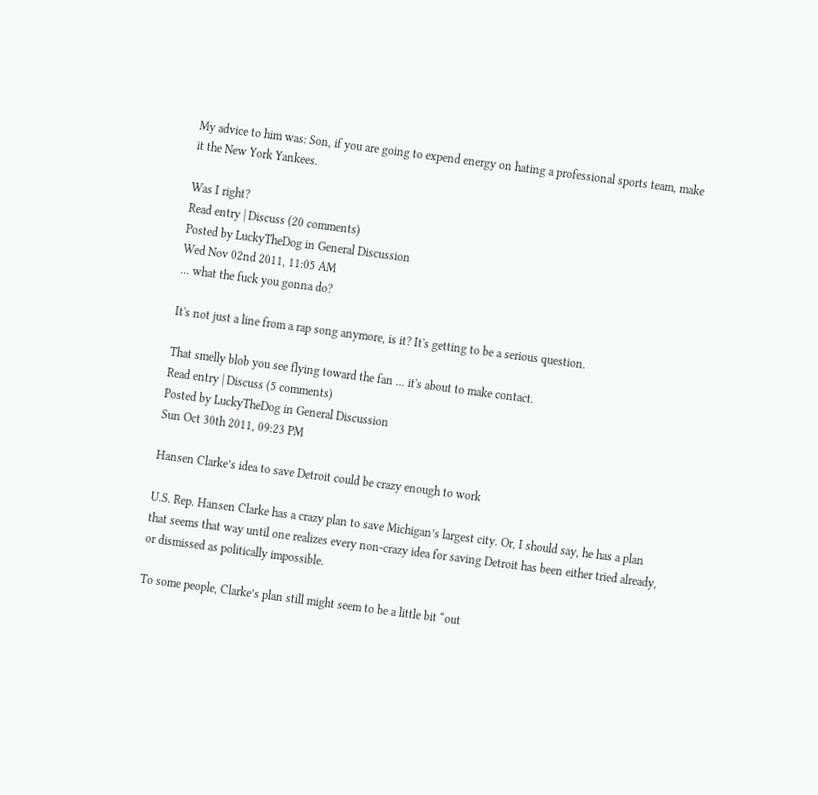My advice to him was: Son, if you are going to expend energy on hating a professional sports team, make it the New York Yankees.

Was I right?
Read entry | Discuss (20 comments)
Posted by LuckyTheDog in General Discussion
Wed Nov 02nd 2011, 11:05 AM
... what the fuck you gonna do?

It's not just a line from a rap song anymore, is it? It's getting to be a serious question.

That smelly blob you see flying toward the fan ... it's about to make contact.
Read entry | Discuss (5 comments)
Posted by LuckyTheDog in General Discussion
Sun Oct 30th 2011, 09:23 PM

Hansen Clarke’s idea to save Detroit could be crazy enough to work

U.S. Rep. Hansen Clarke has a crazy plan to save Michigan’s largest city. Or, I should say, he has a plan that seems that way until one realizes every non-crazy idea for saving Detroit has been either tried already, or dismissed as politically impossible.

To some people, Clarke’s plan still might seem to be a little bit “out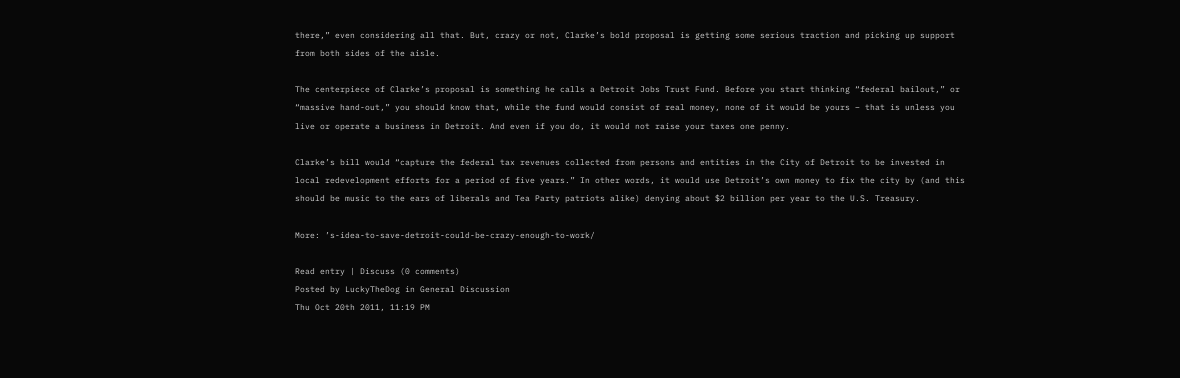there,” even considering all that. But, crazy or not, Clarke’s bold proposal is getting some serious traction and picking up support from both sides of the aisle.

The centerpiece of Clarke’s proposal is something he calls a Detroit Jobs Trust Fund. Before you start thinking “federal bailout,” or “massive hand-out,” you should know that, while the fund would consist of real money, none of it would be yours – that is unless you live or operate a business in Detroit. And even if you do, it would not raise your taxes one penny.

Clarke’s bill would “capture the federal tax revenues collected from persons and entities in the City of Detroit to be invested in local redevelopment efforts for a period of five years.” In other words, it would use Detroit’s own money to fix the city by (and this should be music to the ears of liberals and Tea Party patriots alike) denying about $2 billion per year to the U.S. Treasury.

More: ’s-idea-to-save-detroit-could-be-crazy-enough-to-work/

Read entry | Discuss (0 comments)
Posted by LuckyTheDog in General Discussion
Thu Oct 20th 2011, 11:19 PM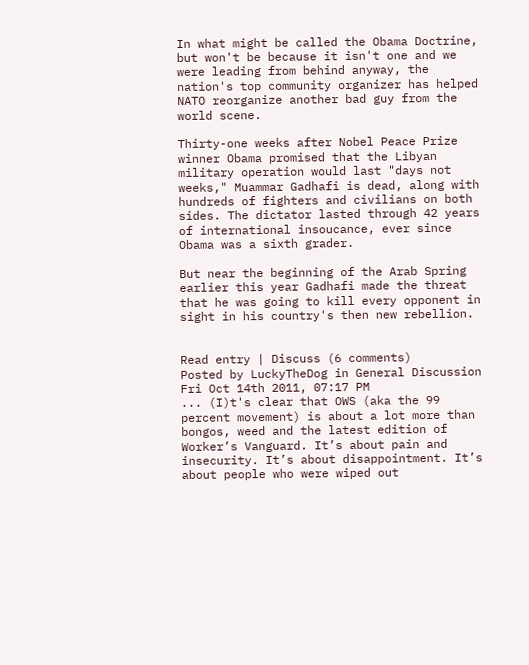In what might be called the Obama Doctrine, but won't be because it isn't one and we were leading from behind anyway, the nation's top community organizer has helped NATO reorganize another bad guy from the world scene.

Thirty-one weeks after Nobel Peace Prize winner Obama promised that the Libyan military operation would last "days not weeks," Muammar Gadhafi is dead, along with hundreds of fighters and civilians on both sides. The dictator lasted through 42 years of international insoucance, ever since Obama was a sixth grader.

But near the beginning of the Arab Spring earlier this year Gadhafi made the threat that he was going to kill every opponent in sight in his country's then new rebellion.


Read entry | Discuss (6 comments)
Posted by LuckyTheDog in General Discussion
Fri Oct 14th 2011, 07:17 PM
... (I)t's clear that OWS (aka the 99 percent movement) is about a lot more than bongos, weed and the latest edition of Worker’s Vanguard. It’s about pain and insecurity. It’s about disappointment. It’s about people who were wiped out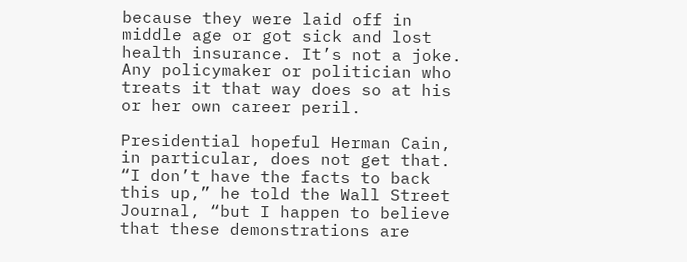because they were laid off in middle age or got sick and lost health insurance. It’s not a joke. Any policymaker or politician who treats it that way does so at his or her own career peril.

Presidential hopeful Herman Cain, in particular, does not get that. “I don’t have the facts to back this up,” he told the Wall Street Journal, “but I happen to believe that these demonstrations are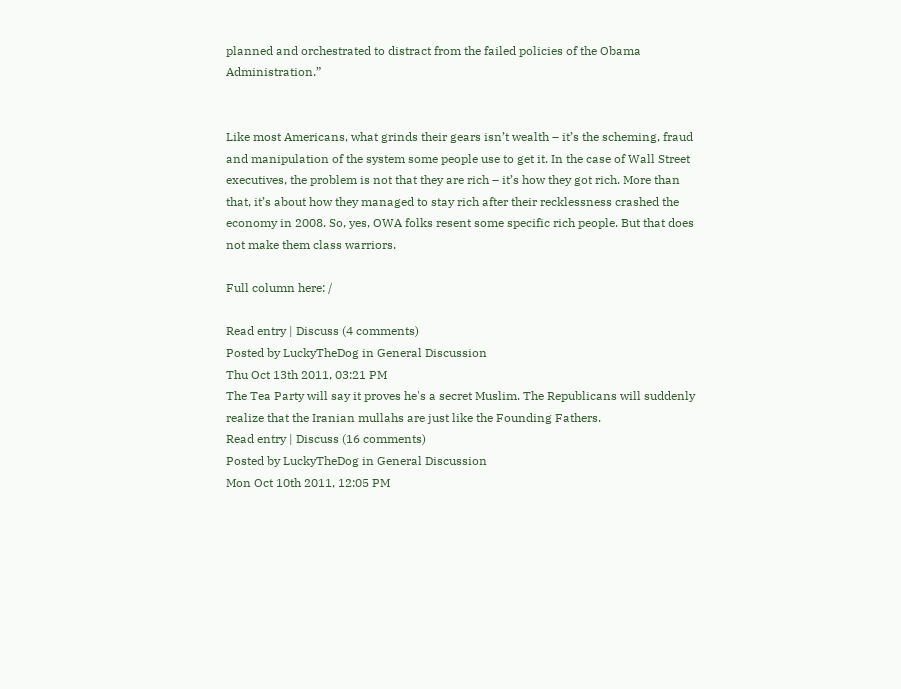planned and orchestrated to distract from the failed policies of the Obama Administration.”


Like most Americans, what grinds their gears isn’t wealth – it’s the scheming, fraud and manipulation of the system some people use to get it. In the case of Wall Street executives, the problem is not that they are rich – it’s how they got rich. More than that, it’s about how they managed to stay rich after their recklessness crashed the economy in 2008. So, yes, OWA folks resent some specific rich people. But that does not make them class warriors.

Full column here: /

Read entry | Discuss (4 comments)
Posted by LuckyTheDog in General Discussion
Thu Oct 13th 2011, 03:21 PM
The Tea Party will say it proves he's a secret Muslim. The Republicans will suddenly realize that the Iranian mullahs are just like the Founding Fathers.
Read entry | Discuss (16 comments)
Posted by LuckyTheDog in General Discussion
Mon Oct 10th 2011, 12:05 PM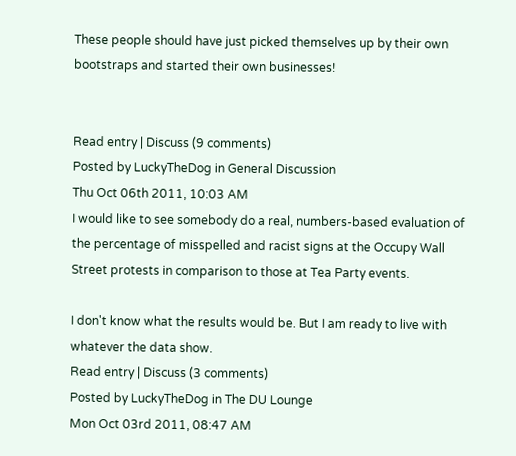These people should have just picked themselves up by their own bootstraps and started their own businesses!


Read entry | Discuss (9 comments)
Posted by LuckyTheDog in General Discussion
Thu Oct 06th 2011, 10:03 AM
I would like to see somebody do a real, numbers-based evaluation of the percentage of misspelled and racist signs at the Occupy Wall Street protests in comparison to those at Tea Party events.

I don't know what the results would be. But I am ready to live with whatever the data show.
Read entry | Discuss (3 comments)
Posted by LuckyTheDog in The DU Lounge
Mon Oct 03rd 2011, 08:47 AM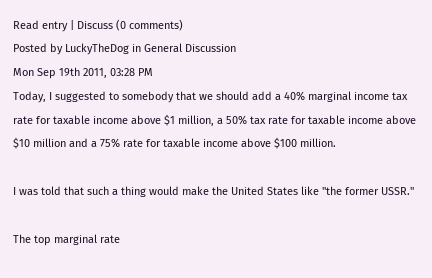Read entry | Discuss (0 comments)
Posted by LuckyTheDog in General Discussion
Mon Sep 19th 2011, 03:28 PM
Today, I suggested to somebody that we should add a 40% marginal income tax rate for taxable income above $1 million, a 50% tax rate for taxable income above $10 million and a 75% rate for taxable income above $100 million.

I was told that such a thing would make the United States like "the former USSR."

The top marginal rate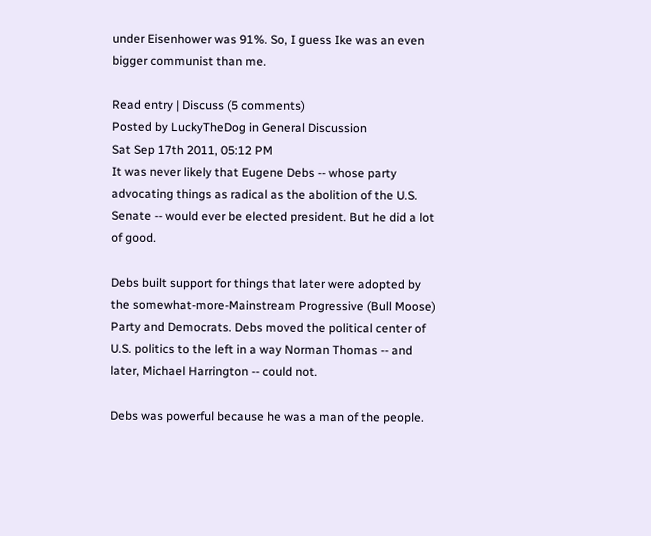under Eisenhower was 91%. So, I guess Ike was an even bigger communist than me.

Read entry | Discuss (5 comments)
Posted by LuckyTheDog in General Discussion
Sat Sep 17th 2011, 05:12 PM
It was never likely that Eugene Debs -- whose party advocating things as radical as the abolition of the U.S. Senate -- would ever be elected president. But he did a lot of good.

Debs built support for things that later were adopted by the somewhat-more-Mainstream Progressive (Bull Moose) Party and Democrats. Debs moved the political center of U.S. politics to the left in a way Norman Thomas -- and later, Michael Harrington -- could not.

Debs was powerful because he was a man of the people.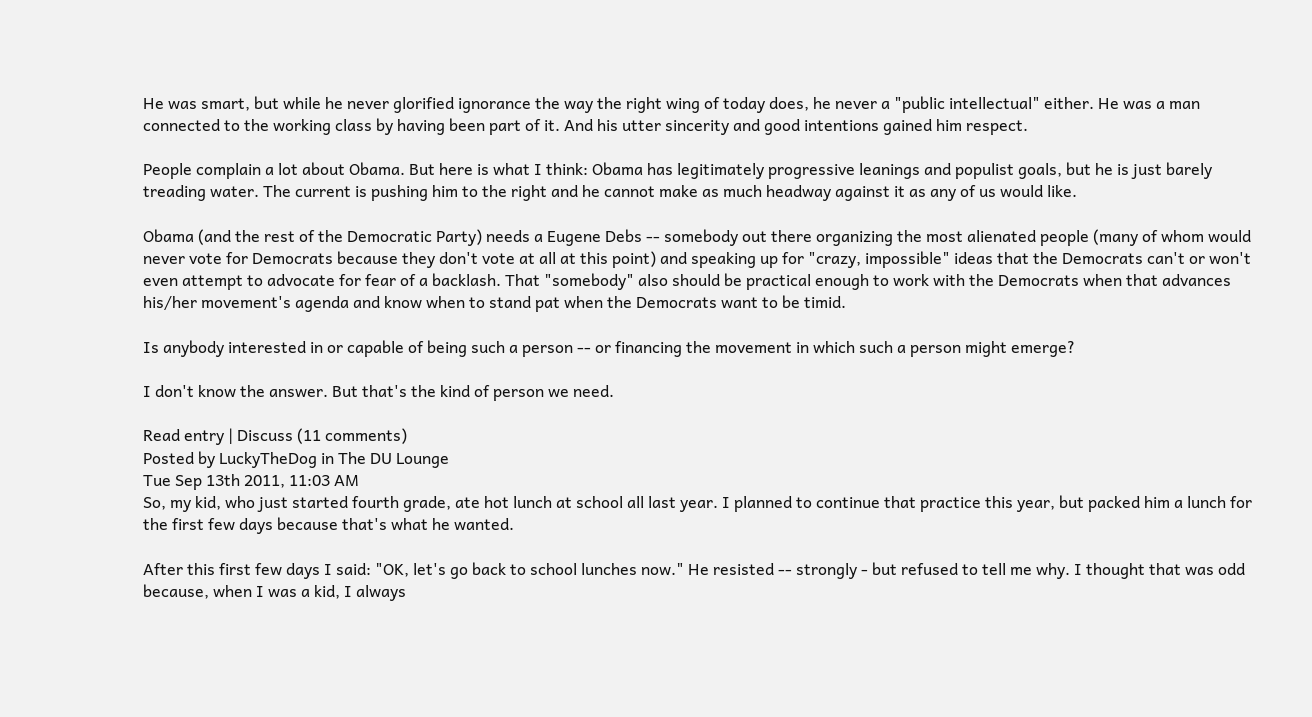He was smart, but while he never glorified ignorance the way the right wing of today does, he never a "public intellectual" either. He was a man connected to the working class by having been part of it. And his utter sincerity and good intentions gained him respect.

People complain a lot about Obama. But here is what I think: Obama has legitimately progressive leanings and populist goals, but he is just barely treading water. The current is pushing him to the right and he cannot make as much headway against it as any of us would like.

Obama (and the rest of the Democratic Party) needs a Eugene Debs -- somebody out there organizing the most alienated people (many of whom would never vote for Democrats because they don't vote at all at this point) and speaking up for "crazy, impossible" ideas that the Democrats can't or won't even attempt to advocate for fear of a backlash. That "somebody" also should be practical enough to work with the Democrats when that advances his/her movement's agenda and know when to stand pat when the Democrats want to be timid.

Is anybody interested in or capable of being such a person -- or financing the movement in which such a person might emerge?

I don't know the answer. But that's the kind of person we need.

Read entry | Discuss (11 comments)
Posted by LuckyTheDog in The DU Lounge
Tue Sep 13th 2011, 11:03 AM
So, my kid, who just started fourth grade, ate hot lunch at school all last year. I planned to continue that practice this year, but packed him a lunch for the first few days because that's what he wanted.

After this first few days I said: "OK, let's go back to school lunches now." He resisted -- strongly - but refused to tell me why. I thought that was odd because, when I was a kid, I always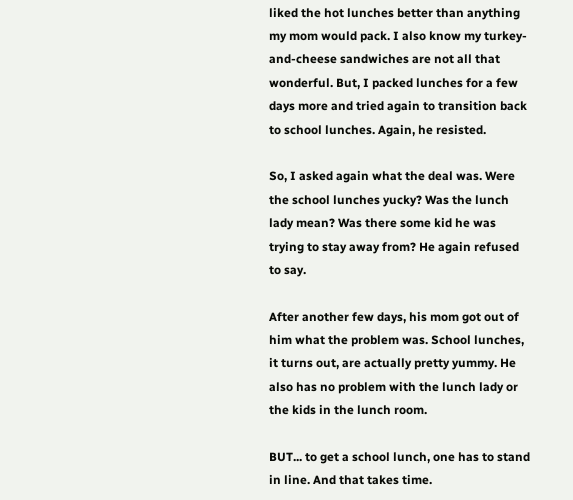liked the hot lunches better than anything my mom would pack. I also know my turkey-and-cheese sandwiches are not all that wonderful. But, I packed lunches for a few days more and tried again to transition back to school lunches. Again, he resisted.

So, I asked again what the deal was. Were the school lunches yucky? Was the lunch lady mean? Was there some kid he was trying to stay away from? He again refused to say.

After another few days, his mom got out of him what the problem was. School lunches, it turns out, are actually pretty yummy. He also has no problem with the lunch lady or the kids in the lunch room.

BUT... to get a school lunch, one has to stand in line. And that takes time.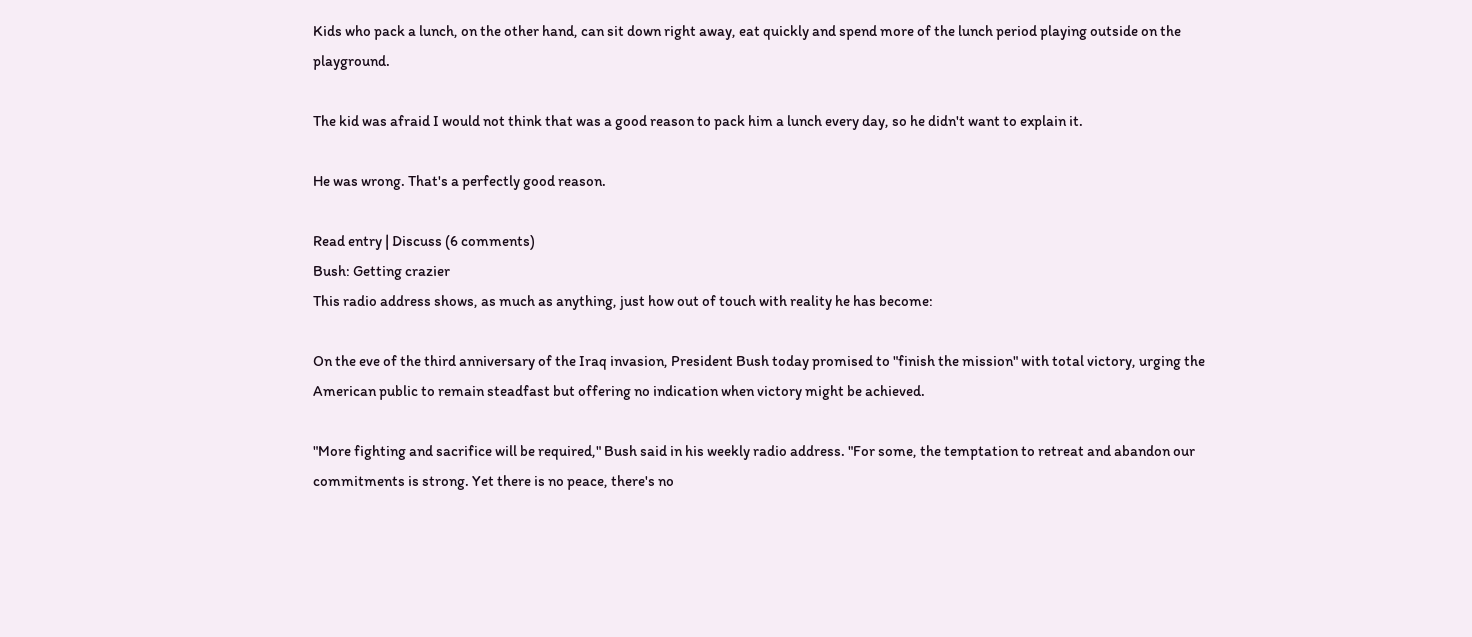Kids who pack a lunch, on the other hand, can sit down right away, eat quickly and spend more of the lunch period playing outside on the playground.

The kid was afraid I would not think that was a good reason to pack him a lunch every day, so he didn't want to explain it.

He was wrong. That's a perfectly good reason.

Read entry | Discuss (6 comments)
Bush: Getting crazier
This radio address shows, as much as anything, just how out of touch with reality he has become:

On the eve of the third anniversary of the Iraq invasion, President Bush today promised to "finish the mission" with total victory, urging the American public to remain steadfast but offering no indication when victory might be achieved.

"More fighting and sacrifice will be required," Bush said in his weekly radio address. "For some, the temptation to retreat and abandon our commitments is strong. Yet there is no peace, there's no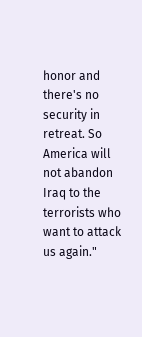honor and there's no security in retreat. So America will not abandon Iraq to the terrorists who want to attack us again."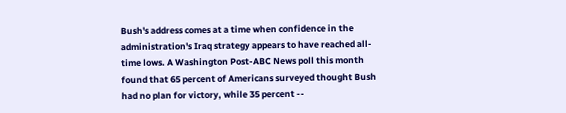Bush's address comes at a time when confidence in the administration's Iraq strategy appears to have reached all-time lows. A Washington Post-ABC News poll this month found that 65 percent of Americans surveyed thought Bush had no plan for victory, while 35 percent --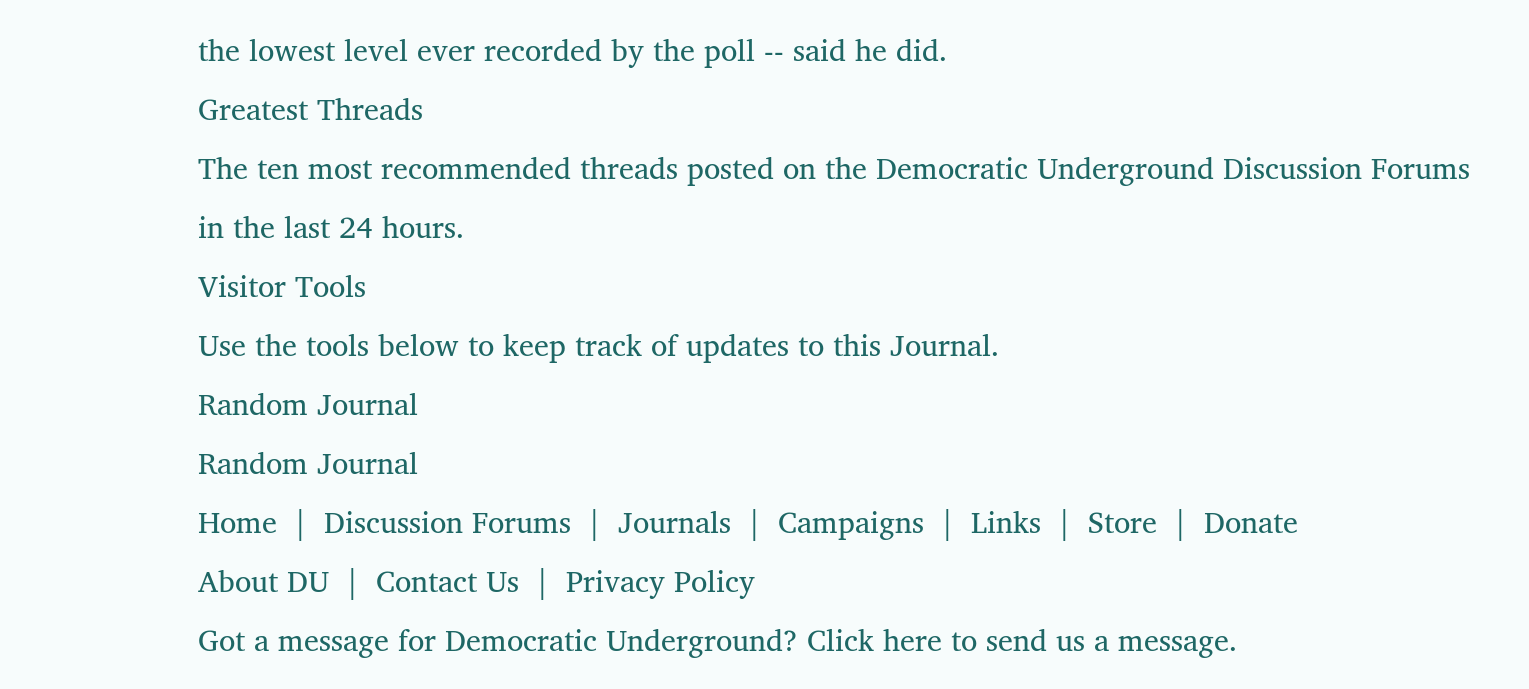the lowest level ever recorded by the poll -- said he did.
Greatest Threads
The ten most recommended threads posted on the Democratic Underground Discussion Forums in the last 24 hours.
Visitor Tools
Use the tools below to keep track of updates to this Journal.
Random Journal
Random Journal
Home  |  Discussion Forums  |  Journals  |  Campaigns  |  Links  |  Store  |  Donate
About DU  |  Contact Us  |  Privacy Policy
Got a message for Democratic Underground? Click here to send us a message.